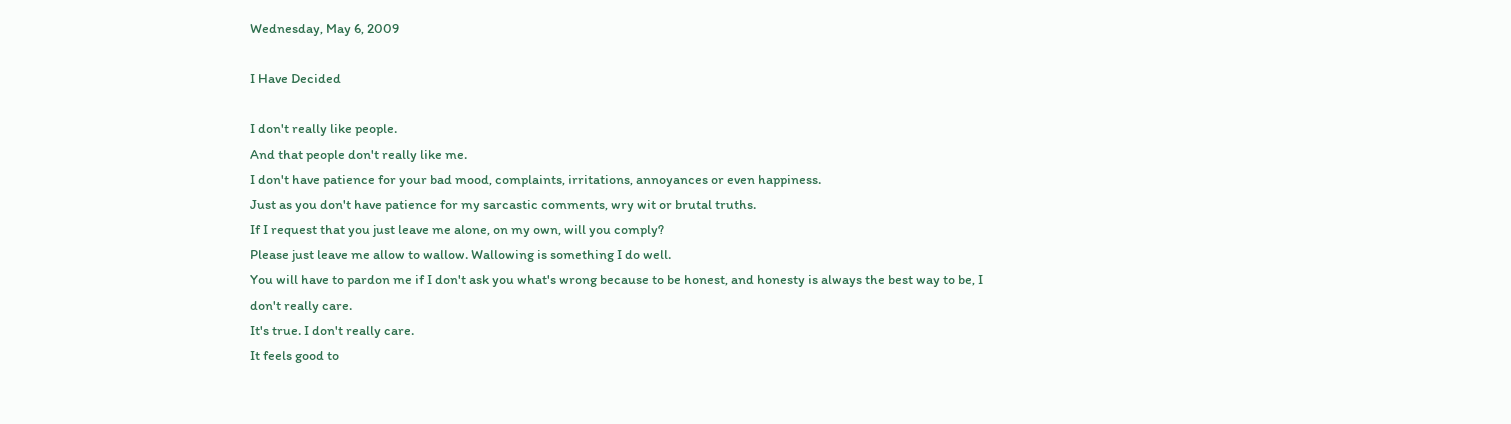Wednesday, May 6, 2009

I Have Decided

I don't really like people.
And that people don't really like me.
I don't have patience for your bad mood, complaints, irritations, annoyances or even happiness.
Just as you don't have patience for my sarcastic comments, wry wit or brutal truths.
If I request that you just leave me alone, on my own, will you comply?
Please just leave me allow to wallow. Wallowing is something I do well.
You will have to pardon me if I don't ask you what's wrong because to be honest, and honesty is always the best way to be, I don't really care.
It's true. I don't really care.
It feels good to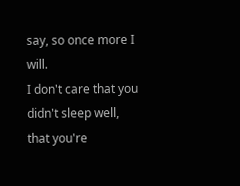say, so once more I will.
I don't care that you didn't sleep well, that you're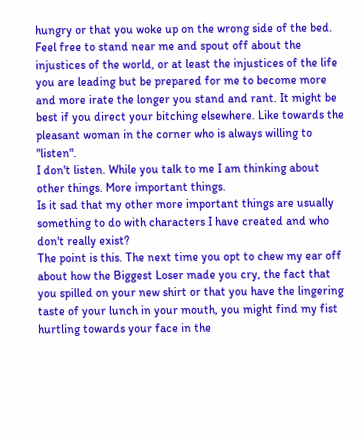hungry or that you woke up on the wrong side of the bed. Feel free to stand near me and spout off about the injustices of the world, or at least the injustices of the life you are leading but be prepared for me to become more and more irate the longer you stand and rant. It might be best if you direct your bitching elsewhere. Like towards the pleasant woman in the corner who is always willing to "listen".
I don't listen. While you talk to me I am thinking about other things. More important things.
Is it sad that my other more important things are usually something to do with characters I have created and who don't really exist?
The point is this. The next time you opt to chew my ear off about how the Biggest Loser made you cry, the fact that you spilled on your new shirt or that you have the lingering taste of your lunch in your mouth, you might find my fist hurtling towards your face in the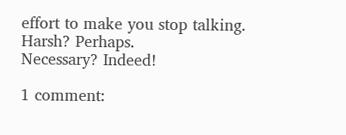effort to make you stop talking.
Harsh? Perhaps.
Necessary? Indeed!

1 comment: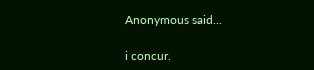Anonymous said...

i concur.